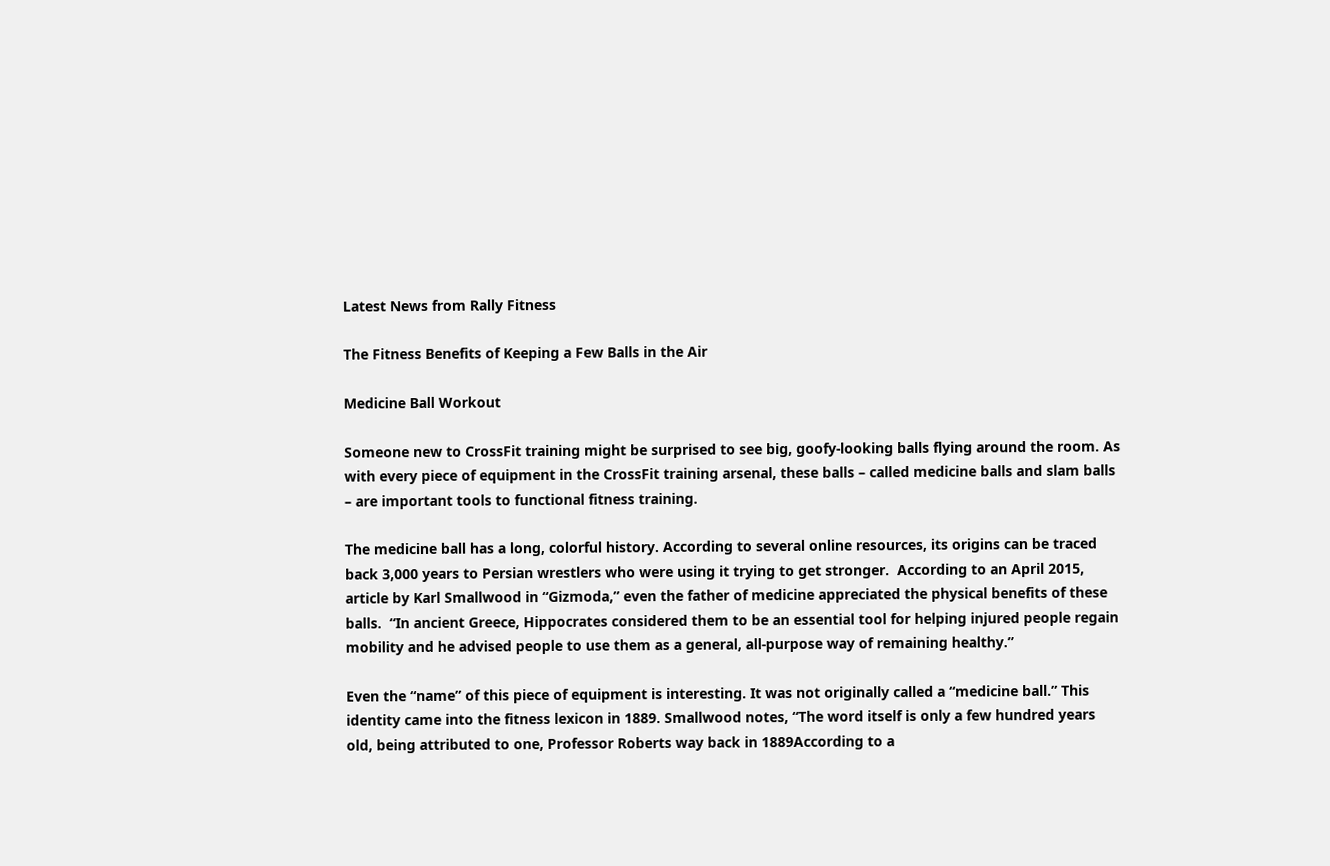Latest News from Rally Fitness

The Fitness Benefits of Keeping a Few Balls in the Air

Medicine Ball Workout

Someone new to CrossFit training might be surprised to see big, goofy-looking balls flying around the room. As with every piece of equipment in the CrossFit training arsenal, these balls – called medicine balls and slam balls – are important tools to functional fitness training.

The medicine ball has a long, colorful history. According to several online resources, its origins can be traced back 3,000 years to Persian wrestlers who were using it trying to get stronger.  According to an April 2015, article by Karl Smallwood in “Gizmoda,” even the father of medicine appreciated the physical benefits of these balls.  “In ancient Greece, Hippocrates considered them to be an essential tool for helping injured people regain mobility and he advised people to use them as a general, all-purpose way of remaining healthy.”

Even the “name” of this piece of equipment is interesting. It was not originally called a “medicine ball.” This identity came into the fitness lexicon in 1889. Smallwood notes, “The word itself is only a few hundred years old, being attributed to one, Professor Roberts way back in 1889According to a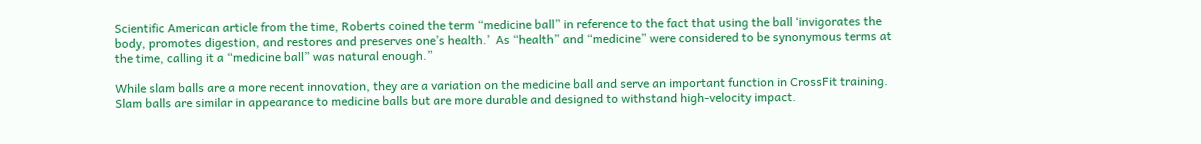Scientific American article from the time, Roberts coined the term “medicine ball” in reference to the fact that using the ball ‘invigorates the body, promotes digestion, and restores and preserves one’s health.’  As “health” and “medicine” were considered to be synonymous terms at the time, calling it a “medicine ball” was natural enough.”

While slam balls are a more recent innovation, they are a variation on the medicine ball and serve an important function in CrossFit training. Slam balls are similar in appearance to medicine balls but are more durable and designed to withstand high-velocity impact.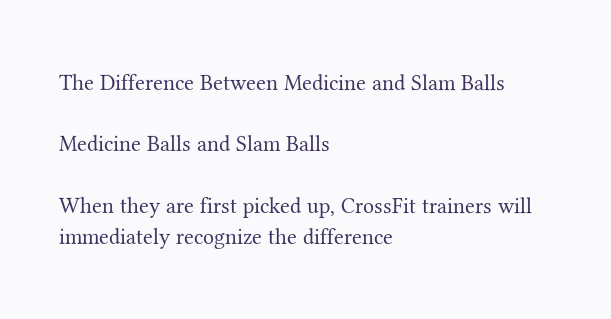The Difference Between Medicine and Slam Balls

Medicine Balls and Slam Balls

When they are first picked up, CrossFit trainers will immediately recognize the difference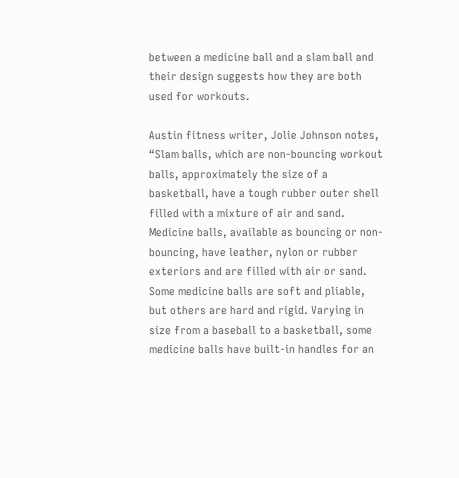between a medicine ball and a slam ball and their design suggests how they are both used for workouts.

Austin fitness writer, Jolie Johnson notes, “Slam balls, which are non-bouncing workout balls, approximately the size of a basketball, have a tough rubber outer shell filled with a mixture of air and sand. Medicine balls, available as bouncing or non-bouncing, have leather, nylon or rubber exteriors and are filled with air or sand. Some medicine balls are soft and pliable, but others are hard and rigid. Varying in size from a baseball to a basketball, some medicine balls have built-in handles for an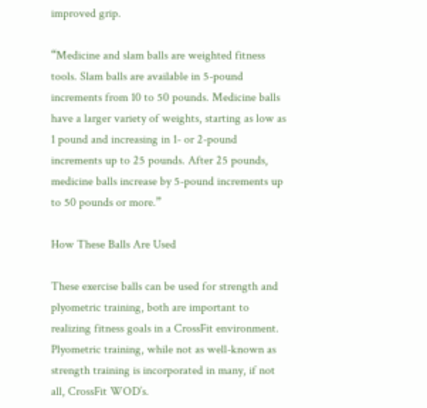improved grip.

“Medicine and slam balls are weighted fitness tools. Slam balls are available in 5-pound increments from 10 to 50 pounds. Medicine balls have a larger variety of weights, starting as low as 1 pound and increasing in 1- or 2-pound increments up to 25 pounds. After 25 pounds, medicine balls increase by 5-pound increments up to 50 pounds or more.”

How These Balls Are Used

These exercise balls can be used for strength and plyometric training, both are important to realizing fitness goals in a CrossFit environment. Plyometric training, while not as well-known as strength training is incorporated in many, if not all, CrossFit WOD’s.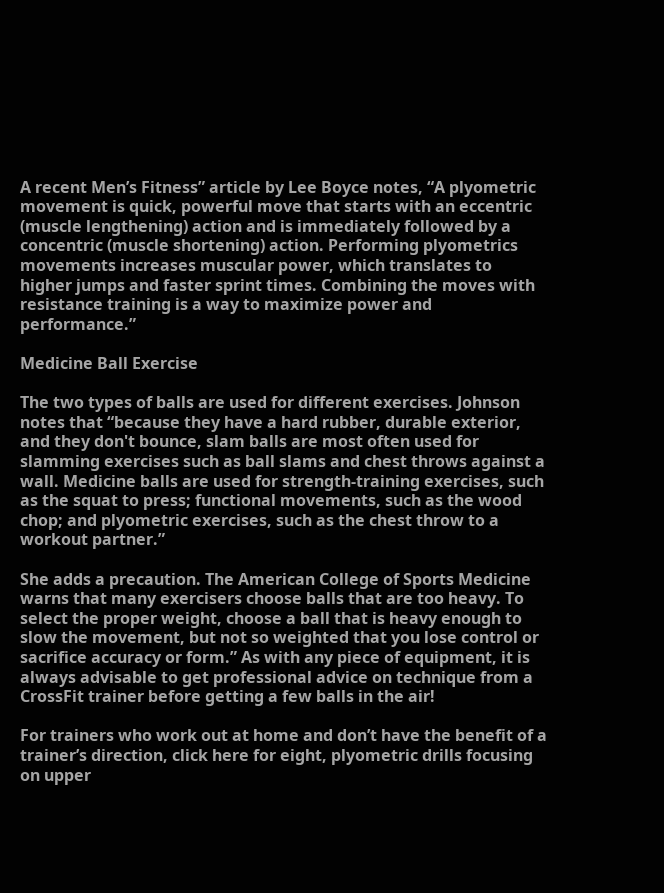A recent Men’s Fitness” article by Lee Boyce notes, “A plyometric movement is quick, powerful move that starts with an eccentric (muscle lengthening) action and is immediately followed by a concentric (muscle shortening) action. Performing plyometrics movements increases muscular power, which translates to higher jumps and faster sprint times. Combining the moves with resistance training is a way to maximize power and performance.”

Medicine Ball Exercise

The two types of balls are used for different exercises. Johnson notes that “because they have a hard rubber, durable exterior, and they don't bounce, slam balls are most often used for slamming exercises such as ball slams and chest throws against a wall. Medicine balls are used for strength-training exercises, such as the squat to press; functional movements, such as the wood chop; and plyometric exercises, such as the chest throw to a workout partner.”

She adds a precaution. The American College of Sports Medicine warns that many exercisers choose balls that are too heavy. To select the proper weight, choose a ball that is heavy enough to slow the movement, but not so weighted that you lose control or sacrifice accuracy or form.” As with any piece of equipment, it is always advisable to get professional advice on technique from a CrossFit trainer before getting a few balls in the air!

For trainers who work out at home and don’t have the benefit of a trainer’s direction, click here for eight, plyometric drills focusing on upper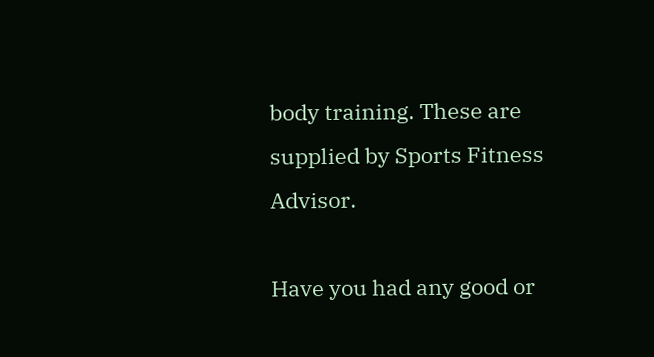body training. These are supplied by Sports Fitness Advisor.

Have you had any good or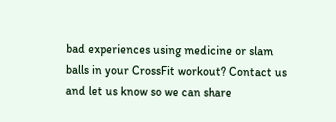bad experiences using medicine or slam balls in your CrossFit workout? Contact us and let us know so we can share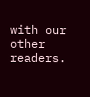with our other readers.